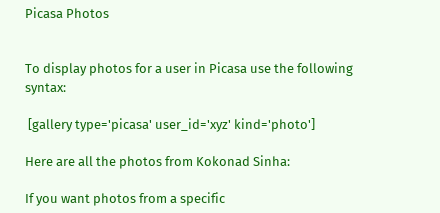Picasa Photos


To display photos for a user in Picasa use the following syntax:

 [gallery type='picasa' user_id='xyz' kind='photo']

Here are all the photos from Kokonad Sinha:

If you want photos from a specific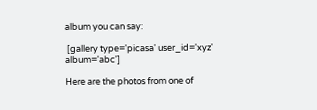album you can say:

 [gallery type='picasa' user_id='xyz' album='abc']

Here are the photos from one of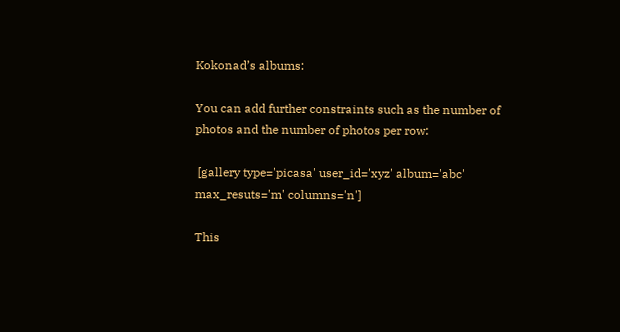Kokonad’s albums:

You can add further constraints such as the number of photos and the number of photos per row:

 [gallery type='picasa' user_id='xyz' album='abc' max_resuts='m' columns='n']

This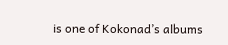is one of Kokonad’s albums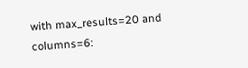with max_results=20 and columns=6: